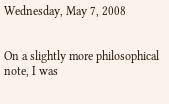Wednesday, May 7, 2008


On a slightly more philosophical note, I was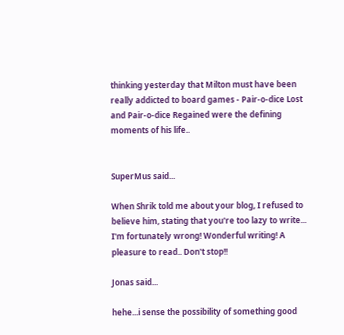thinking yesterday that Milton must have been really addicted to board games - Pair-o-dice Lost and Pair-o-dice Regained were the defining moments of his life..


SuperMus said...

When Shrik told me about your blog, I refused to believe him, stating that you're too lazy to write... I'm fortunately wrong! Wonderful writing! A pleasure to read.. Don't stop!!

Jonas said...

hehe...i sense the possibility of something good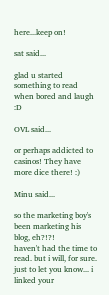here...keep on!

sat said...

glad u started something to read when bored and laugh :D

OVL said...

or perhaps addicted to casinos! They have more dice there! :)

Minu said...

so the marketing boy's been marketing his blog, eh?!?!
haven't had the time to read. but i will, for sure. just to let you know... i linked your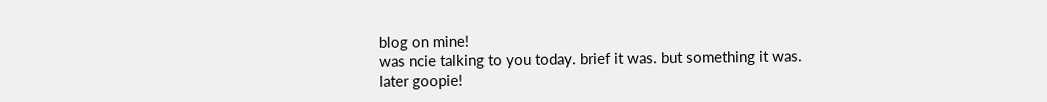blog on mine!
was ncie talking to you today. brief it was. but something it was.
later goopie!